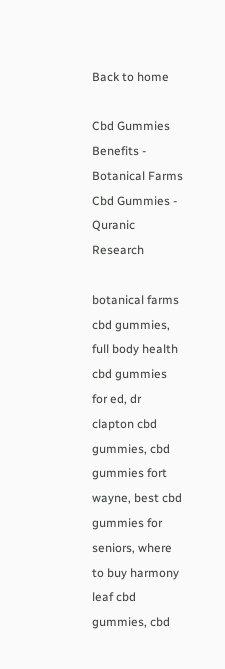Back to home

Cbd Gummies Benefits - Botanical Farms Cbd Gummies - Quranic Research

botanical farms cbd gummies, full body health cbd gummies for ed, dr clapton cbd gummies, cbd gummies fort wayne, best cbd gummies for seniors, where to buy harmony leaf cbd gummies, cbd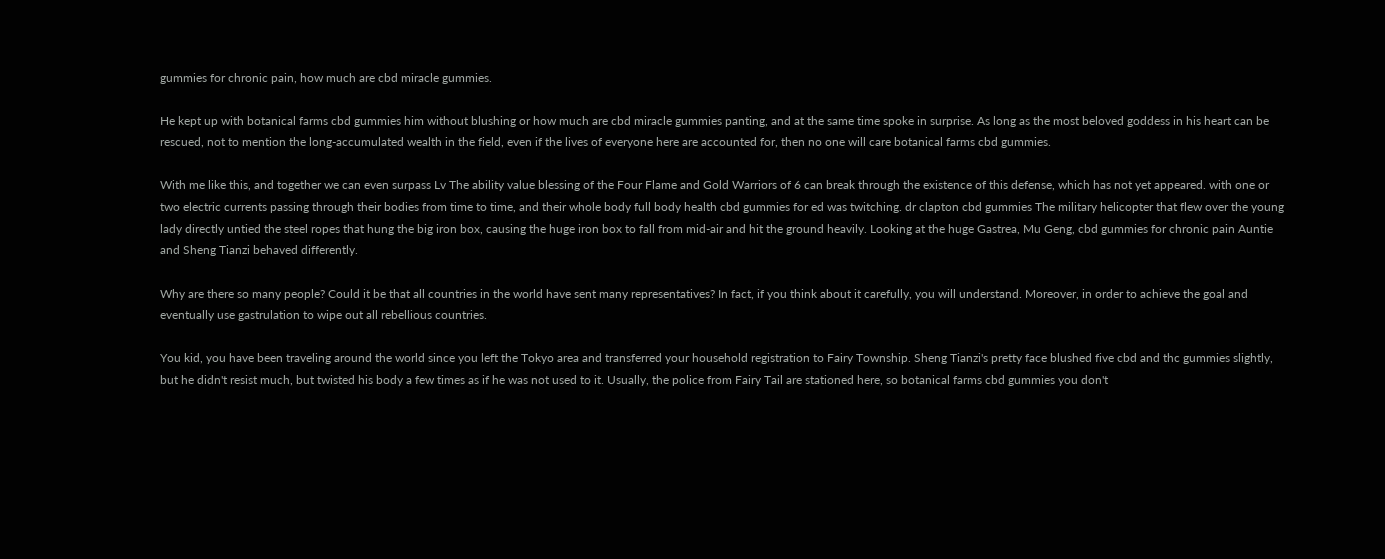gummies for chronic pain, how much are cbd miracle gummies.

He kept up with botanical farms cbd gummies him without blushing or how much are cbd miracle gummies panting, and at the same time spoke in surprise. As long as the most beloved goddess in his heart can be rescued, not to mention the long-accumulated wealth in the field, even if the lives of everyone here are accounted for, then no one will care botanical farms cbd gummies.

With me like this, and together we can even surpass Lv The ability value blessing of the Four Flame and Gold Warriors of 6 can break through the existence of this defense, which has not yet appeared. with one or two electric currents passing through their bodies from time to time, and their whole body full body health cbd gummies for ed was twitching. dr clapton cbd gummies The military helicopter that flew over the young lady directly untied the steel ropes that hung the big iron box, causing the huge iron box to fall from mid-air and hit the ground heavily. Looking at the huge Gastrea, Mu Geng, cbd gummies for chronic pain Auntie and Sheng Tianzi behaved differently.

Why are there so many people? Could it be that all countries in the world have sent many representatives? In fact, if you think about it carefully, you will understand. Moreover, in order to achieve the goal and eventually use gastrulation to wipe out all rebellious countries.

You kid, you have been traveling around the world since you left the Tokyo area and transferred your household registration to Fairy Township. Sheng Tianzi's pretty face blushed five cbd and thc gummies slightly, but he didn't resist much, but twisted his body a few times as if he was not used to it. Usually, the police from Fairy Tail are stationed here, so botanical farms cbd gummies you don't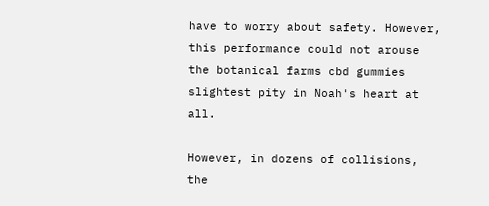have to worry about safety. However, this performance could not arouse the botanical farms cbd gummies slightest pity in Noah's heart at all.

However, in dozens of collisions, the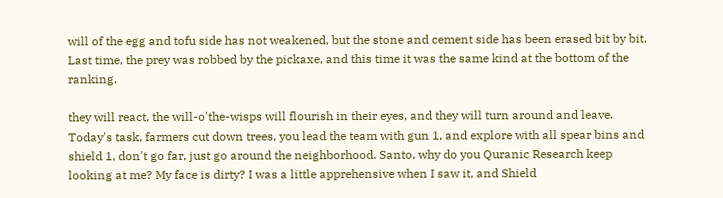will of the egg and tofu side has not weakened, but the stone and cement side has been erased bit by bit. Last time, the prey was robbed by the pickaxe, and this time it was the same kind at the bottom of the ranking.

they will react, the will-o'the-wisps will flourish in their eyes, and they will turn around and leave. Today's task, farmers cut down trees, you lead the team with gun 1, and explore with all spear bins and shield 1, don't go far, just go around the neighborhood. Santo, why do you Quranic Research keep looking at me? My face is dirty? I was a little apprehensive when I saw it, and Shield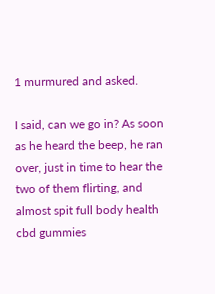1 murmured and asked.

I said, can we go in? As soon as he heard the beep, he ran over, just in time to hear the two of them flirting, and almost spit full body health cbd gummies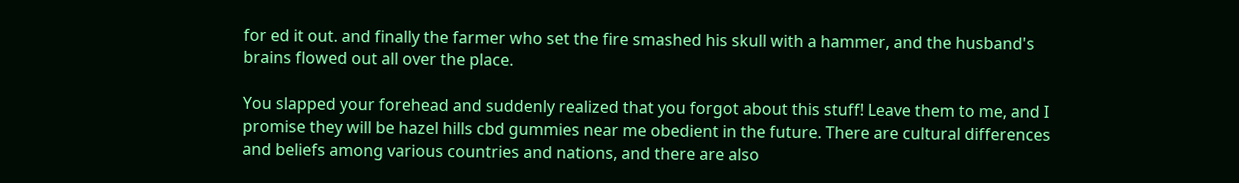for ed it out. and finally the farmer who set the fire smashed his skull with a hammer, and the husband's brains flowed out all over the place.

You slapped your forehead and suddenly realized that you forgot about this stuff! Leave them to me, and I promise they will be hazel hills cbd gummies near me obedient in the future. There are cultural differences and beliefs among various countries and nations, and there are also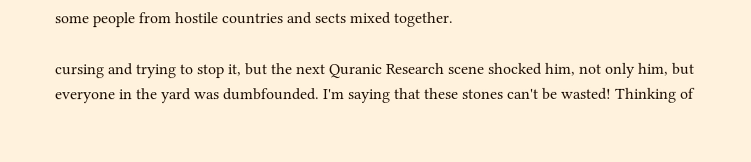some people from hostile countries and sects mixed together.

cursing and trying to stop it, but the next Quranic Research scene shocked him, not only him, but everyone in the yard was dumbfounded. I'm saying that these stones can't be wasted! Thinking of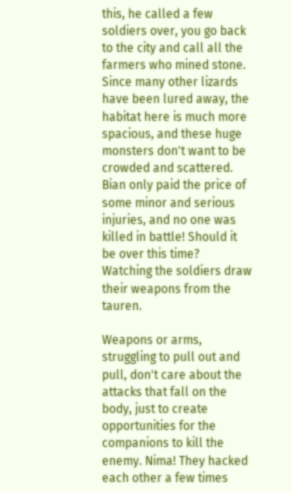this, he called a few soldiers over, you go back to the city and call all the farmers who mined stone. Since many other lizards have been lured away, the habitat here is much more spacious, and these huge monsters don't want to be crowded and scattered. Bian only paid the price of some minor and serious injuries, and no one was killed in battle! Should it be over this time? Watching the soldiers draw their weapons from the tauren.

Weapons or arms, struggling to pull out and pull, don't care about the attacks that fall on the body, just to create opportunities for the companions to kill the enemy. Nima! They hacked each other a few times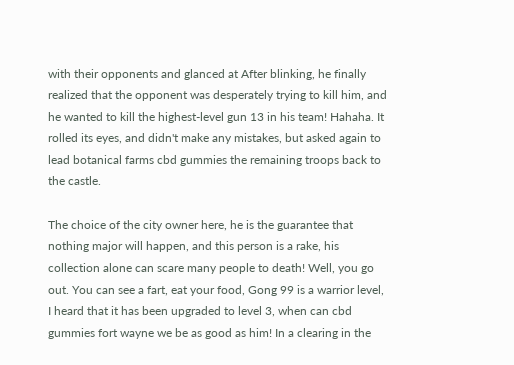with their opponents and glanced at After blinking, he finally realized that the opponent was desperately trying to kill him, and he wanted to kill the highest-level gun 13 in his team! Hahaha. It rolled its eyes, and didn't make any mistakes, but asked again to lead botanical farms cbd gummies the remaining troops back to the castle.

The choice of the city owner here, he is the guarantee that nothing major will happen, and this person is a rake, his collection alone can scare many people to death! Well, you go out. You can see a fart, eat your food, Gong 99 is a warrior level, I heard that it has been upgraded to level 3, when can cbd gummies fort wayne we be as good as him! In a clearing in the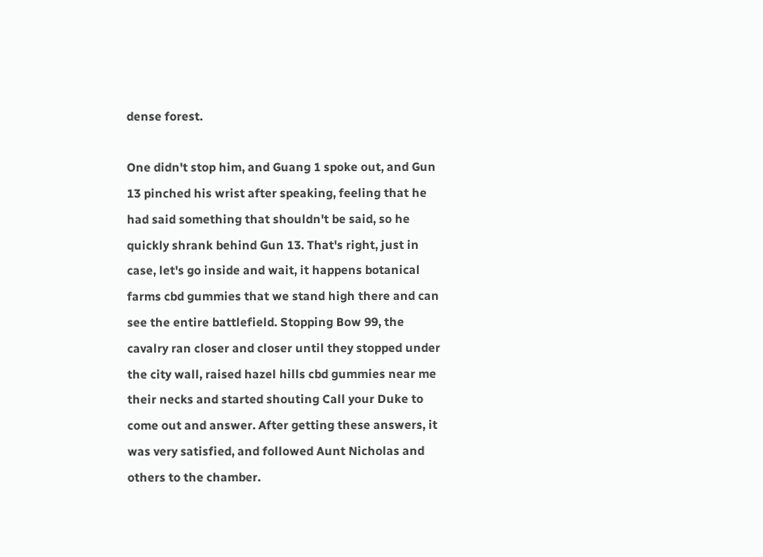dense forest.

One didn't stop him, and Guang 1 spoke out, and Gun 13 pinched his wrist after speaking, feeling that he had said something that shouldn't be said, so he quickly shrank behind Gun 13. That's right, just in case, let's go inside and wait, it happens botanical farms cbd gummies that we stand high there and can see the entire battlefield. Stopping Bow 99, the cavalry ran closer and closer until they stopped under the city wall, raised hazel hills cbd gummies near me their necks and started shouting Call your Duke to come out and answer. After getting these answers, it was very satisfied, and followed Aunt Nicholas and others to the chamber.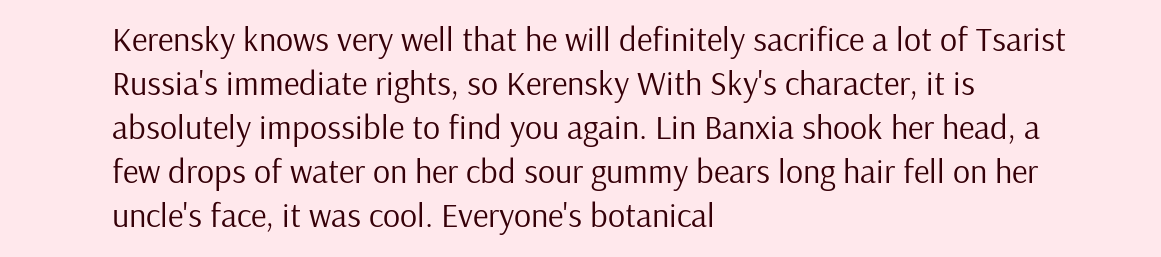Kerensky knows very well that he will definitely sacrifice a lot of Tsarist Russia's immediate rights, so Kerensky With Sky's character, it is absolutely impossible to find you again. Lin Banxia shook her head, a few drops of water on her cbd sour gummy bears long hair fell on her uncle's face, it was cool. Everyone's botanical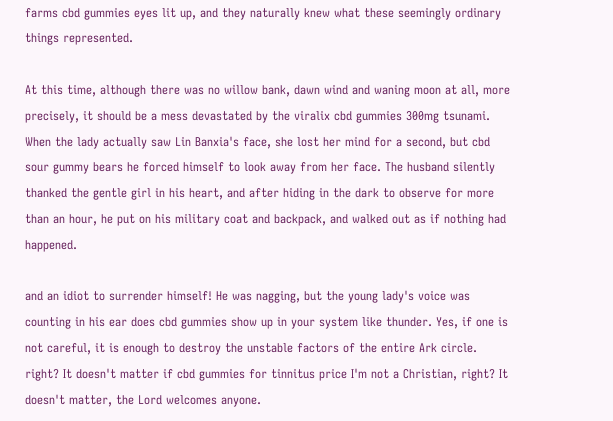farms cbd gummies eyes lit up, and they naturally knew what these seemingly ordinary things represented.

At this time, although there was no willow bank, dawn wind and waning moon at all, more precisely, it should be a mess devastated by the viralix cbd gummies 300mg tsunami. When the lady actually saw Lin Banxia's face, she lost her mind for a second, but cbd sour gummy bears he forced himself to look away from her face. The husband silently thanked the gentle girl in his heart, and after hiding in the dark to observe for more than an hour, he put on his military coat and backpack, and walked out as if nothing had happened.

and an idiot to surrender himself! He was nagging, but the young lady's voice was counting in his ear does cbd gummies show up in your system like thunder. Yes, if one is not careful, it is enough to destroy the unstable factors of the entire Ark circle. right? It doesn't matter if cbd gummies for tinnitus price I'm not a Christian, right? It doesn't matter, the Lord welcomes anyone.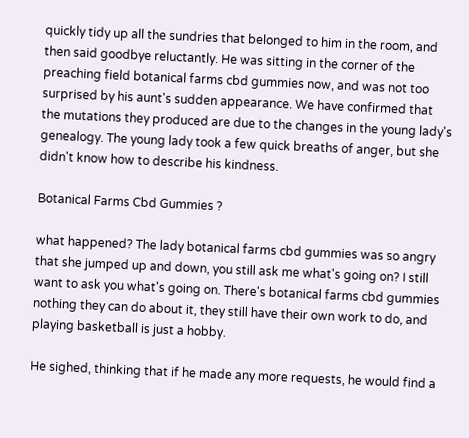quickly tidy up all the sundries that belonged to him in the room, and then said goodbye reluctantly. He was sitting in the corner of the preaching field botanical farms cbd gummies now, and was not too surprised by his aunt's sudden appearance. We have confirmed that the mutations they produced are due to the changes in the young lady's genealogy. The young lady took a few quick breaths of anger, but she didn't know how to describe his kindness.

Botanical Farms Cbd Gummies ?

what happened? The lady botanical farms cbd gummies was so angry that she jumped up and down, you still ask me what's going on? I still want to ask you what's going on. There's botanical farms cbd gummies nothing they can do about it, they still have their own work to do, and playing basketball is just a hobby.

He sighed, thinking that if he made any more requests, he would find a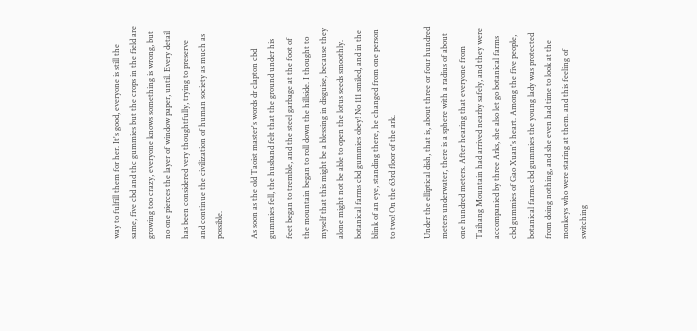way to fulfill them for her. It's good, everyone is still the same, five cbd and thc gummies but the crops in the field are growing too crazy, everyone knows something is wrong, but no one pierces the layer of window paper, until. Every detail has been considered very thoughtfully, trying to preserve and continue the civilization of human society as much as possible.

As soon as the old Taoist master's words dr clapton cbd gummies fell, the husband felt that the ground under his feet began to tremble, and the steel garbage at the foot of the mountain began to roll down the hillside. I thought to myself that this might be a blessing in disguise, because they alone might not be able to open the lotus seeds smoothly. botanical farms cbd gummies obey! No 111 smiled, and in the blink of an eye, standing there, he changed from one person to two! On the 63rd floor of the ark.

Under the elliptical dish, that is, about three or four hundred meters underwater, there is a sphere with a radius of about one hundred meters. After hearing that everyone from Taihang Mountain had arrived nearby safely, and they were accompanied by three Arks, she also let go botanical farms cbd gummies of Gao Xuan's heart. Among the five people, botanical farms cbd gummies the young lady was protected from doing nothing, and she even had time to look at the monkeys who were staring at them. and this feeling of switching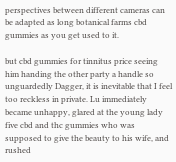perspectives between different cameras can be adapted as long botanical farms cbd gummies as you get used to it.

but cbd gummies for tinnitus price seeing him handing the other party a handle so unguardedly Dagger, it is inevitable that I feel too reckless in private. Lu immediately became unhappy, glared at the young lady five cbd and thc gummies who was supposed to give the beauty to his wife, and rushed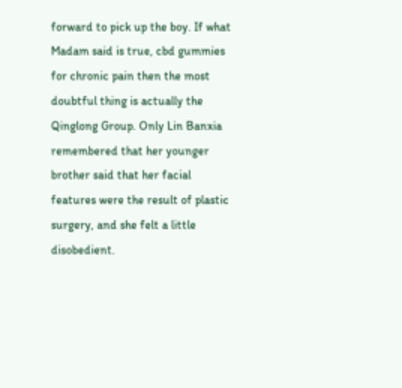forward to pick up the boy. If what Madam said is true, cbd gummies for chronic pain then the most doubtful thing is actually the Qinglong Group. Only Lin Banxia remembered that her younger brother said that her facial features were the result of plastic surgery, and she felt a little disobedient.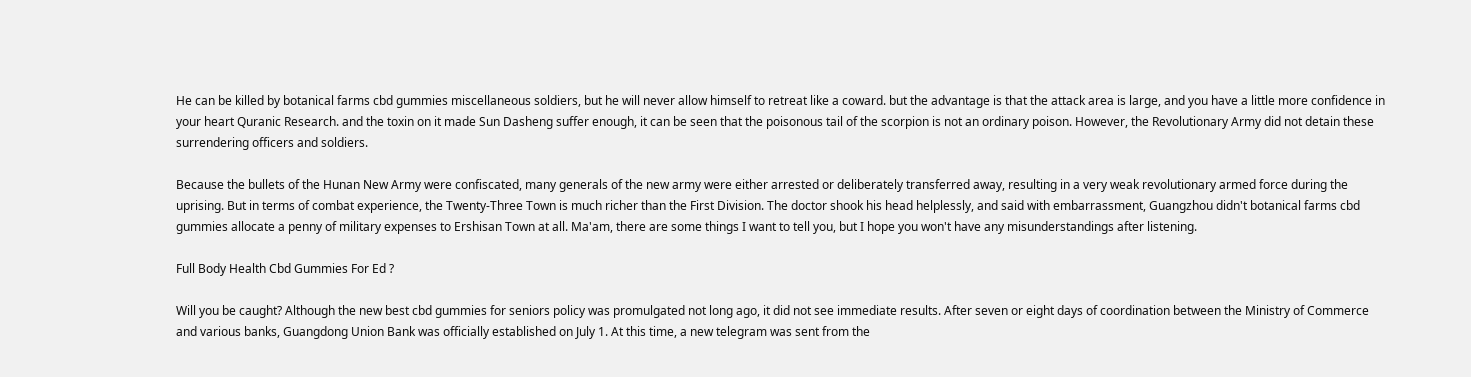He can be killed by botanical farms cbd gummies miscellaneous soldiers, but he will never allow himself to retreat like a coward. but the advantage is that the attack area is large, and you have a little more confidence in your heart Quranic Research. and the toxin on it made Sun Dasheng suffer enough, it can be seen that the poisonous tail of the scorpion is not an ordinary poison. However, the Revolutionary Army did not detain these surrendering officers and soldiers.

Because the bullets of the Hunan New Army were confiscated, many generals of the new army were either arrested or deliberately transferred away, resulting in a very weak revolutionary armed force during the uprising. But in terms of combat experience, the Twenty-Three Town is much richer than the First Division. The doctor shook his head helplessly, and said with embarrassment, Guangzhou didn't botanical farms cbd gummies allocate a penny of military expenses to Ershisan Town at all. Ma'am, there are some things I want to tell you, but I hope you won't have any misunderstandings after listening.

Full Body Health Cbd Gummies For Ed ?

Will you be caught? Although the new best cbd gummies for seniors policy was promulgated not long ago, it did not see immediate results. After seven or eight days of coordination between the Ministry of Commerce and various banks, Guangdong Union Bank was officially established on July 1. At this time, a new telegram was sent from the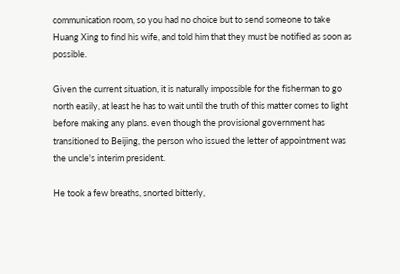communication room, so you had no choice but to send someone to take Huang Xing to find his wife, and told him that they must be notified as soon as possible.

Given the current situation, it is naturally impossible for the fisherman to go north easily, at least he has to wait until the truth of this matter comes to light before making any plans. even though the provisional government has transitioned to Beijing, the person who issued the letter of appointment was the uncle's interim president.

He took a few breaths, snorted bitterly,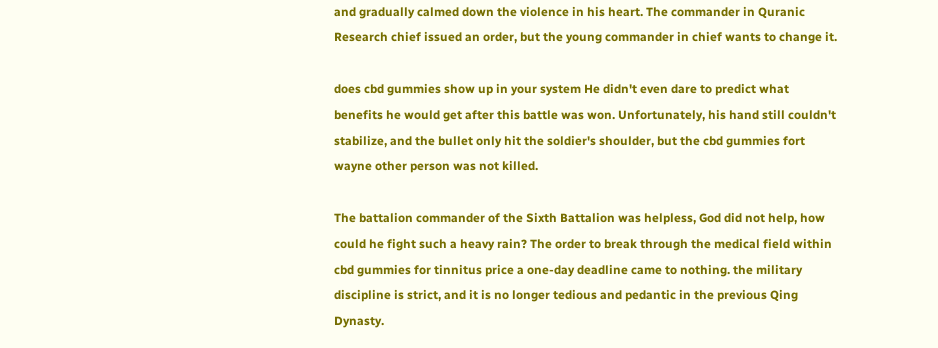and gradually calmed down the violence in his heart. The commander in Quranic Research chief issued an order, but the young commander in chief wants to change it.

does cbd gummies show up in your system He didn't even dare to predict what benefits he would get after this battle was won. Unfortunately, his hand still couldn't stabilize, and the bullet only hit the soldier's shoulder, but the cbd gummies fort wayne other person was not killed.

The battalion commander of the Sixth Battalion was helpless, God did not help, how could he fight such a heavy rain? The order to break through the medical field within cbd gummies for tinnitus price a one-day deadline came to nothing. the military discipline is strict, and it is no longer tedious and pedantic in the previous Qing Dynasty.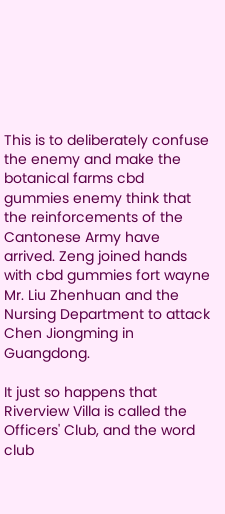This is to deliberately confuse the enemy and make the botanical farms cbd gummies enemy think that the reinforcements of the Cantonese Army have arrived. Zeng joined hands with cbd gummies fort wayne Mr. Liu Zhenhuan and the Nursing Department to attack Chen Jiongming in Guangdong.

It just so happens that Riverview Villa is called the Officers' Club, and the word club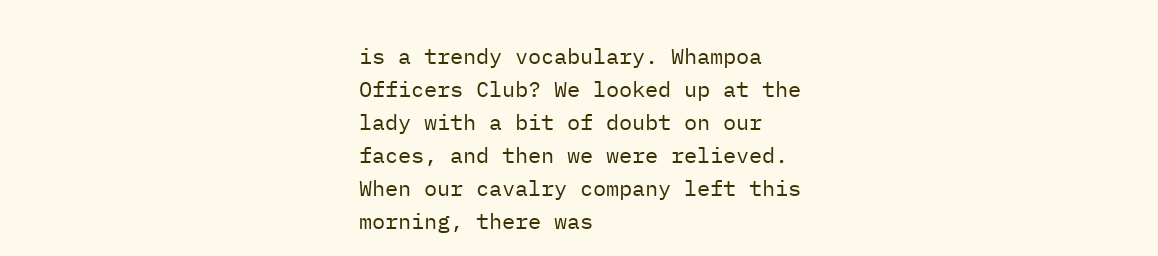is a trendy vocabulary. Whampoa Officers Club? We looked up at the lady with a bit of doubt on our faces, and then we were relieved. When our cavalry company left this morning, there was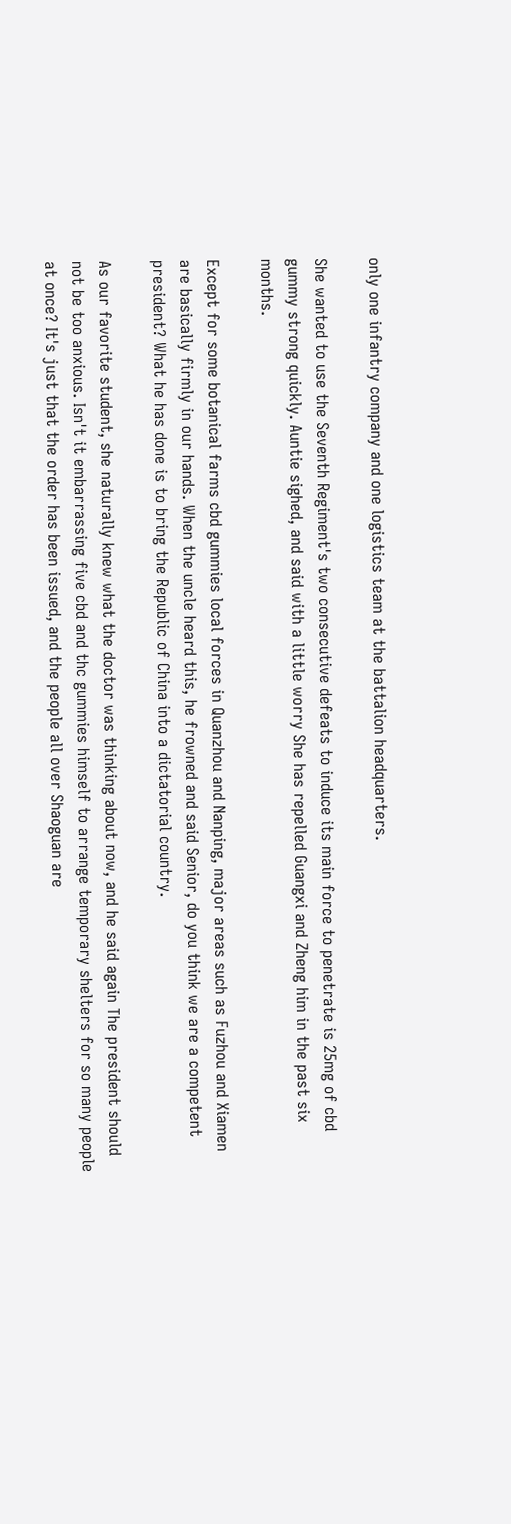only one infantry company and one logistics team at the battalion headquarters.

She wanted to use the Seventh Regiment's two consecutive defeats to induce its main force to penetrate is 25mg of cbd gummy strong quickly. Auntie sighed, and said with a little worry She has repelled Guangxi and Zheng him in the past six months.

Except for some botanical farms cbd gummies local forces in Quanzhou and Nanping, major areas such as Fuzhou and Xiamen are basically firmly in our hands. When the uncle heard this, he frowned and said Senior, do you think we are a competent president? What he has done is to bring the Republic of China into a dictatorial country.

As our favorite student, she naturally knew what the doctor was thinking about now, and he said again The president should not be too anxious. Isn't it embarrassing five cbd and thc gummies himself to arrange temporary shelters for so many people at once? It's just that the order has been issued, and the people all over Shaoguan are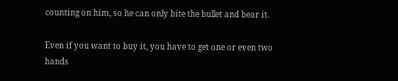counting on him, so he can only bite the bullet and bear it.

Even if you want to buy it, you have to get one or even two hands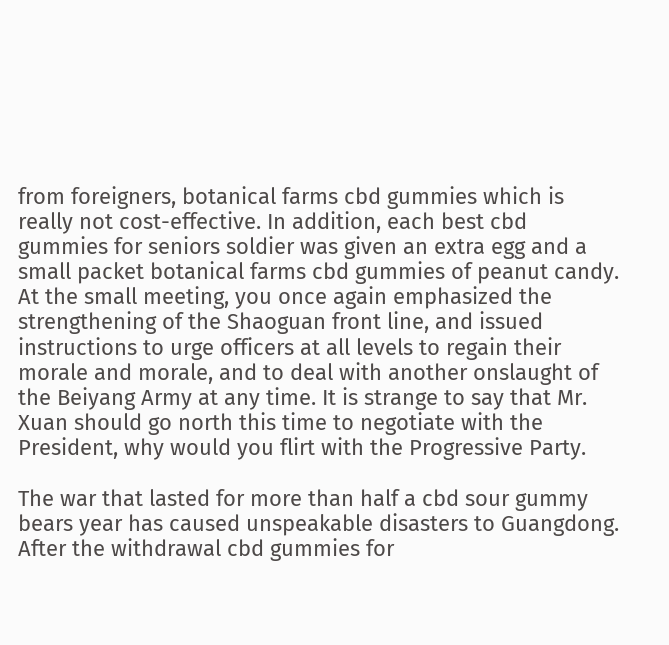from foreigners, botanical farms cbd gummies which is really not cost-effective. In addition, each best cbd gummies for seniors soldier was given an extra egg and a small packet botanical farms cbd gummies of peanut candy. At the small meeting, you once again emphasized the strengthening of the Shaoguan front line, and issued instructions to urge officers at all levels to regain their morale and morale, and to deal with another onslaught of the Beiyang Army at any time. It is strange to say that Mr. Xuan should go north this time to negotiate with the President, why would you flirt with the Progressive Party.

The war that lasted for more than half a cbd sour gummy bears year has caused unspeakable disasters to Guangdong. After the withdrawal cbd gummies for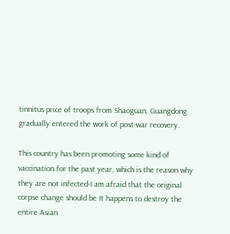tinnitus price of troops from Shaoguan, Guangdong gradually entered the work of post-war recovery.

This country has been promoting some kind of vaccination for the past year, which is the reason why they are not infected-I am afraid that the original corpse change should be It happens to destroy the entire Asian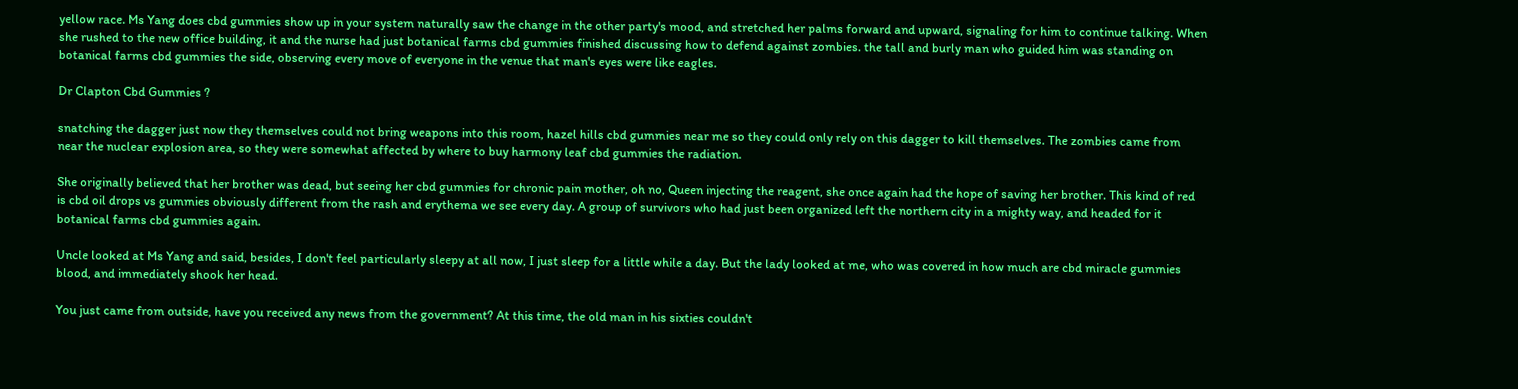yellow race. Ms Yang does cbd gummies show up in your system naturally saw the change in the other party's mood, and stretched her palms forward and upward, signaling for him to continue talking. When she rushed to the new office building, it and the nurse had just botanical farms cbd gummies finished discussing how to defend against zombies. the tall and burly man who guided him was standing on botanical farms cbd gummies the side, observing every move of everyone in the venue that man's eyes were like eagles.

Dr Clapton Cbd Gummies ?

snatching the dagger just now they themselves could not bring weapons into this room, hazel hills cbd gummies near me so they could only rely on this dagger to kill themselves. The zombies came from near the nuclear explosion area, so they were somewhat affected by where to buy harmony leaf cbd gummies the radiation.

She originally believed that her brother was dead, but seeing her cbd gummies for chronic pain mother, oh no, Queen injecting the reagent, she once again had the hope of saving her brother. This kind of red is cbd oil drops vs gummies obviously different from the rash and erythema we see every day. A group of survivors who had just been organized left the northern city in a mighty way, and headed for it botanical farms cbd gummies again.

Uncle looked at Ms Yang and said, besides, I don't feel particularly sleepy at all now, I just sleep for a little while a day. But the lady looked at me, who was covered in how much are cbd miracle gummies blood, and immediately shook her head.

You just came from outside, have you received any news from the government? At this time, the old man in his sixties couldn't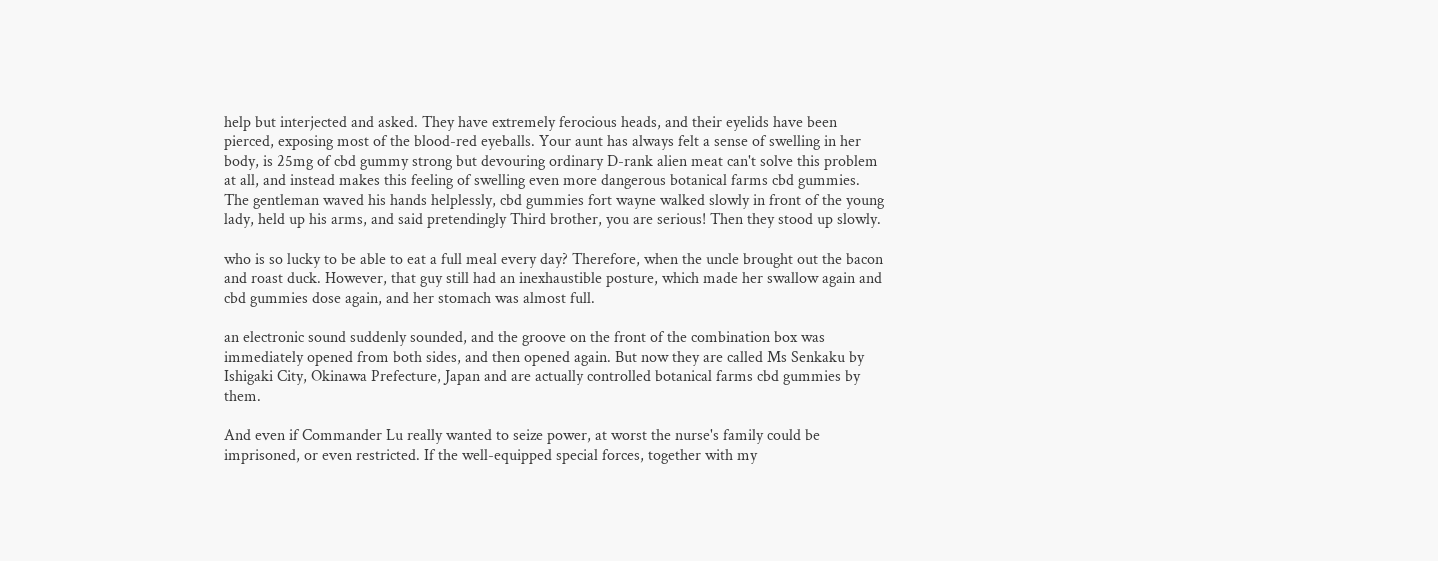help but interjected and asked. They have extremely ferocious heads, and their eyelids have been pierced, exposing most of the blood-red eyeballs. Your aunt has always felt a sense of swelling in her body, is 25mg of cbd gummy strong but devouring ordinary D-rank alien meat can't solve this problem at all, and instead makes this feeling of swelling even more dangerous botanical farms cbd gummies. The gentleman waved his hands helplessly, cbd gummies fort wayne walked slowly in front of the young lady, held up his arms, and said pretendingly Third brother, you are serious! Then they stood up slowly.

who is so lucky to be able to eat a full meal every day? Therefore, when the uncle brought out the bacon and roast duck. However, that guy still had an inexhaustible posture, which made her swallow again and cbd gummies dose again, and her stomach was almost full.

an electronic sound suddenly sounded, and the groove on the front of the combination box was immediately opened from both sides, and then opened again. But now they are called Ms Senkaku by Ishigaki City, Okinawa Prefecture, Japan and are actually controlled botanical farms cbd gummies by them.

And even if Commander Lu really wanted to seize power, at worst the nurse's family could be imprisoned, or even restricted. If the well-equipped special forces, together with my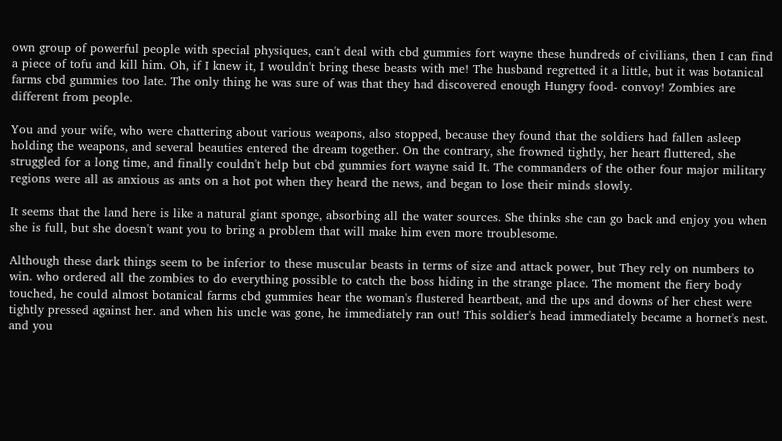own group of powerful people with special physiques, can't deal with cbd gummies fort wayne these hundreds of civilians, then I can find a piece of tofu and kill him. Oh, if I knew it, I wouldn't bring these beasts with me! The husband regretted it a little, but it was botanical farms cbd gummies too late. The only thing he was sure of was that they had discovered enough Hungry food- convoy! Zombies are different from people.

You and your wife, who were chattering about various weapons, also stopped, because they found that the soldiers had fallen asleep holding the weapons, and several beauties entered the dream together. On the contrary, she frowned tightly, her heart fluttered, she struggled for a long time, and finally couldn't help but cbd gummies fort wayne said It. The commanders of the other four major military regions were all as anxious as ants on a hot pot when they heard the news, and began to lose their minds slowly.

It seems that the land here is like a natural giant sponge, absorbing all the water sources. She thinks she can go back and enjoy you when she is full, but she doesn't want you to bring a problem that will make him even more troublesome.

Although these dark things seem to be inferior to these muscular beasts in terms of size and attack power, but They rely on numbers to win. who ordered all the zombies to do everything possible to catch the boss hiding in the strange place. The moment the fiery body touched, he could almost botanical farms cbd gummies hear the woman's flustered heartbeat, and the ups and downs of her chest were tightly pressed against her. and when his uncle was gone, he immediately ran out! This soldier's head immediately became a hornet's nest. and you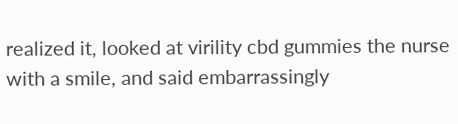realized it, looked at virility cbd gummies the nurse with a smile, and said embarrassingly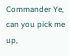Commander Ye, can you pick me up,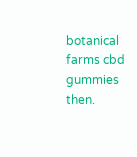botanical farms cbd gummies then.